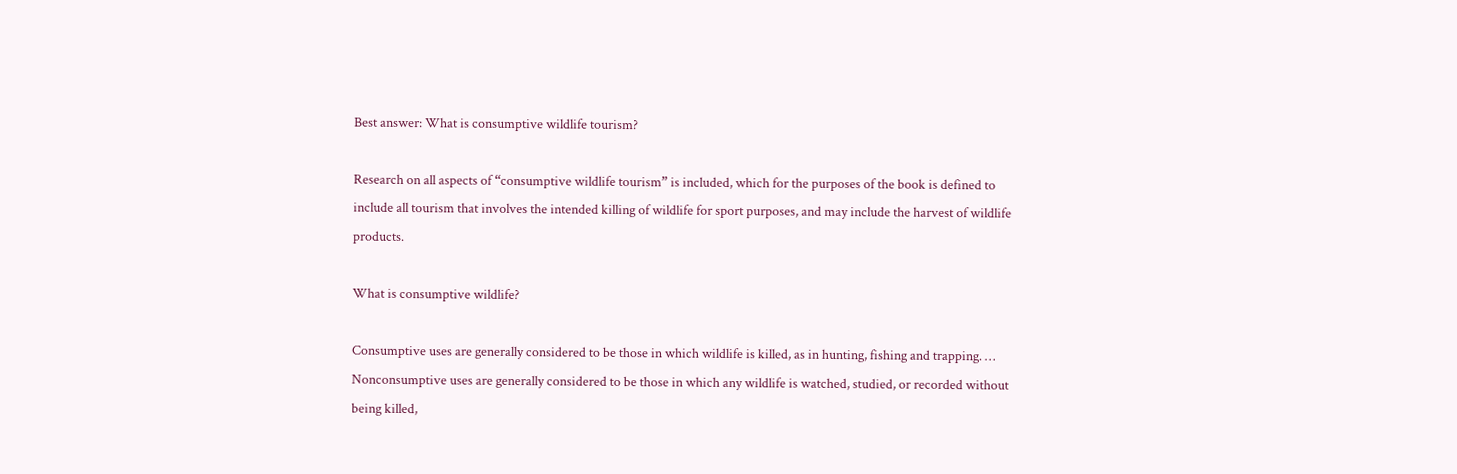Best answer: What is consumptive wildlife tourism?

Research on all aspects of “consumptive wildlife tourism” is included, which for the purposes of the book is defined to include all tourism that involves the intended killing of wildlife for sport purposes, and may include the harvest of wildlife products.

What is consumptive wildlife?

Consumptive uses are generally considered to be those in which wildlife is killed, as in hunting, fishing and trapping. … Nonconsumptive uses are generally considered to be those in which any wildlife is watched, studied, or recorded without being killed,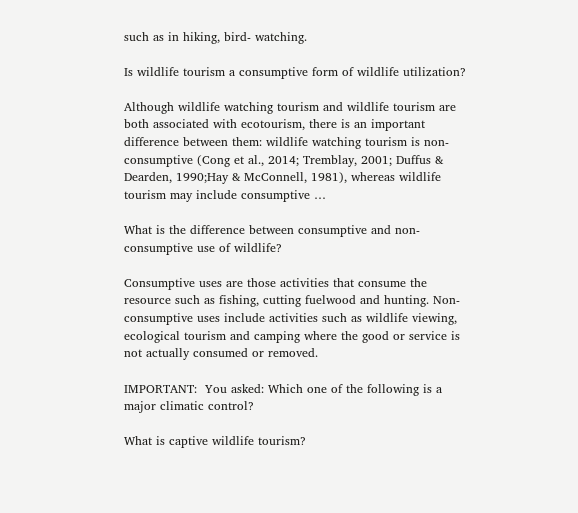such as in hiking, bird- watching.

Is wildlife tourism a consumptive form of wildlife utilization?

Although wildlife watching tourism and wildlife tourism are both associated with ecotourism, there is an important difference between them: wildlife watching tourism is non-consumptive (Cong et al., 2014; Tremblay, 2001; Duffus & Dearden, 1990;Hay & McConnell, 1981), whereas wildlife tourism may include consumptive …

What is the difference between consumptive and non-consumptive use of wildlife?

Consumptive uses are those activities that consume the resource such as fishing, cutting fuelwood and hunting. Non-consumptive uses include activities such as wildlife viewing, ecological tourism and camping where the good or service is not actually consumed or removed.

IMPORTANT:  You asked: Which one of the following is a major climatic control?

What is captive wildlife tourism?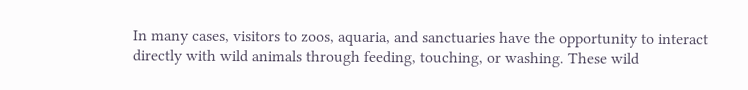In many cases, visitors to zoos, aquaria, and sanctuaries have the opportunity to interact directly with wild animals through feeding, touching, or washing. These wild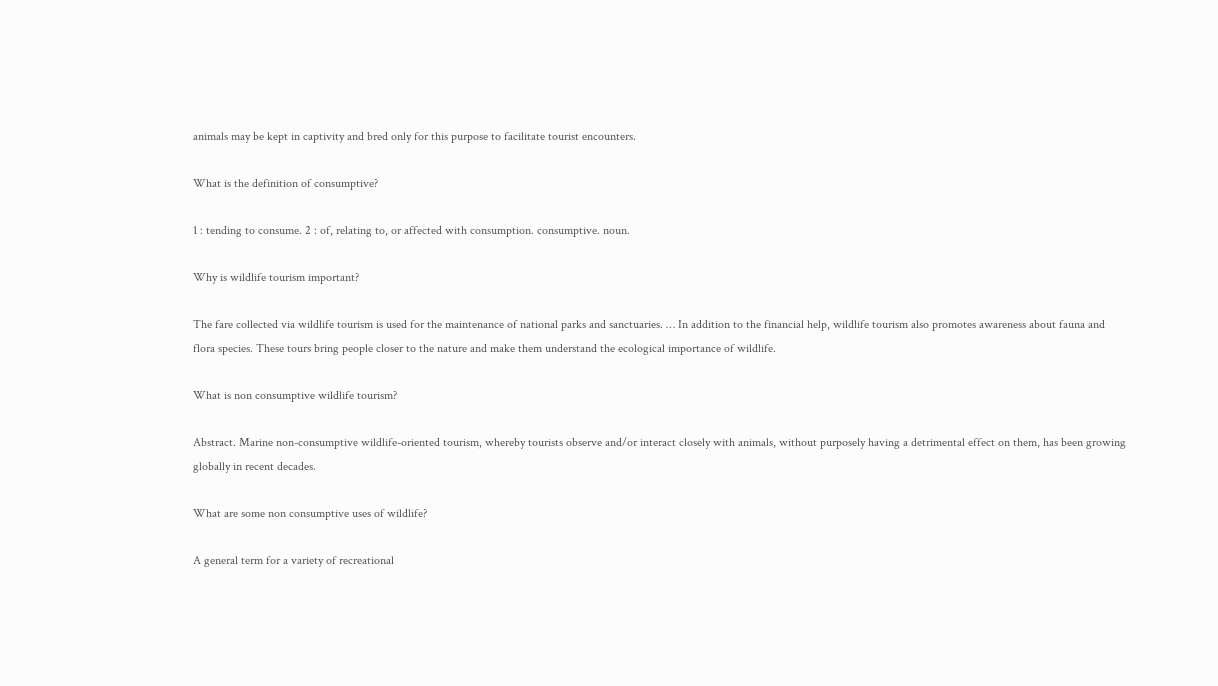animals may be kept in captivity and bred only for this purpose to facilitate tourist encounters.

What is the definition of consumptive?

1 : tending to consume. 2 : of, relating to, or affected with consumption. consumptive. noun.

Why is wildlife tourism important?

The fare collected via wildlife tourism is used for the maintenance of national parks and sanctuaries. … In addition to the financial help, wildlife tourism also promotes awareness about fauna and flora species. These tours bring people closer to the nature and make them understand the ecological importance of wildlife.

What is non consumptive wildlife tourism?

Abstract. Marine non-consumptive wildlife-oriented tourism, whereby tourists observe and/or interact closely with animals, without purposely having a detrimental effect on them, has been growing globally in recent decades.

What are some non consumptive uses of wildlife?

A general term for a variety of recreational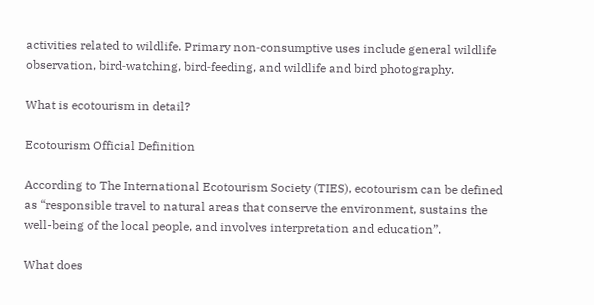activities related to wildlife. Primary non‐consumptive uses include general wildlife observation, bird‐watching, bird‐feeding, and wildlife and bird photography.

What is ecotourism in detail?

Ecotourism Official Definition

According to The International Ecotourism Society (TIES), ecotourism can be defined as “responsible travel to natural areas that conserve the environment, sustains the well-being of the local people, and involves interpretation and education”.

What does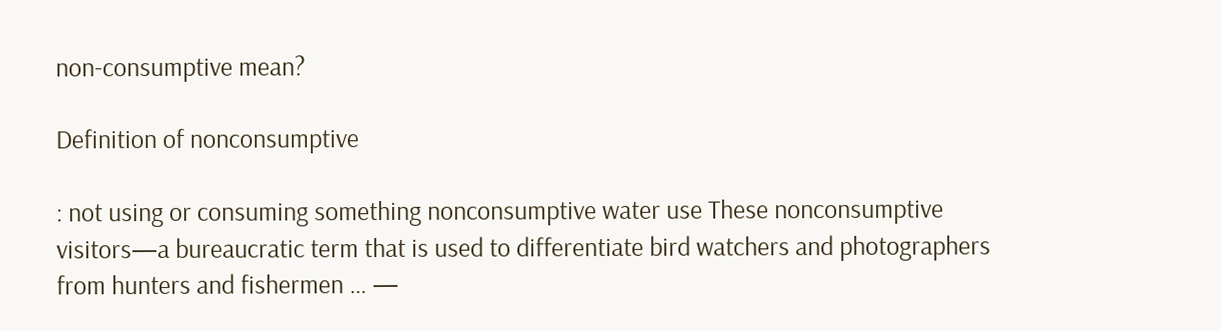non-consumptive mean?

Definition of nonconsumptive

: not using or consuming something nonconsumptive water use These nonconsumptive visitors—a bureaucratic term that is used to differentiate bird watchers and photographers from hunters and fishermen … —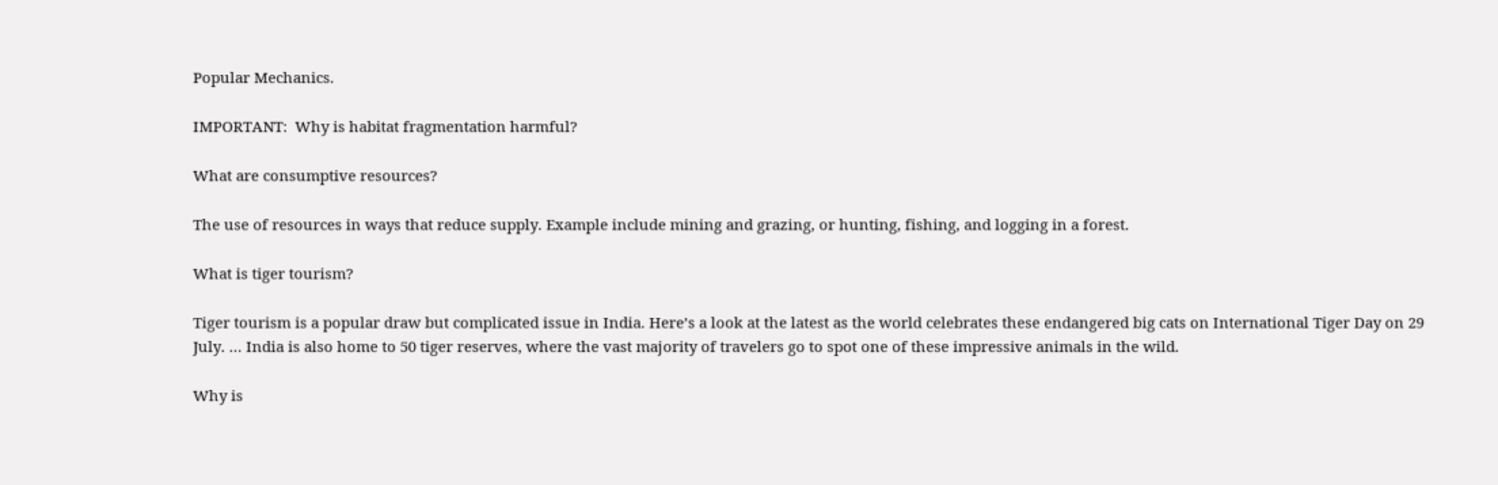Popular Mechanics.

IMPORTANT:  Why is habitat fragmentation harmful?

What are consumptive resources?

The use of resources in ways that reduce supply. Example include mining and grazing, or hunting, fishing, and logging in a forest.

What is tiger tourism?

Tiger tourism is a popular draw but complicated issue in India. Here’s a look at the latest as the world celebrates these endangered big cats on International Tiger Day on 29 July. … India is also home to 50 tiger reserves, where the vast majority of travelers go to spot one of these impressive animals in the wild.

Why is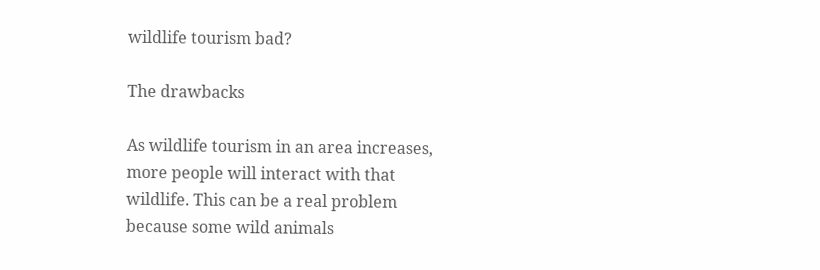wildlife tourism bad?

The drawbacks

As wildlife tourism in an area increases, more people will interact with that wildlife. This can be a real problem because some wild animals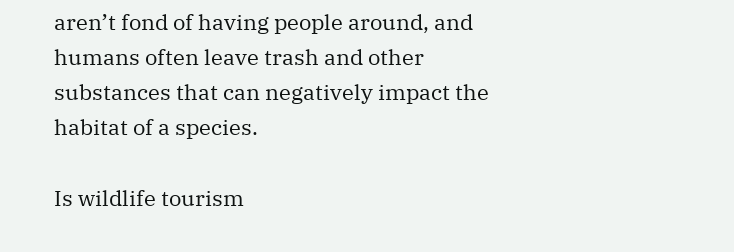aren’t fond of having people around, and humans often leave trash and other substances that can negatively impact the habitat of a species.

Is wildlife tourism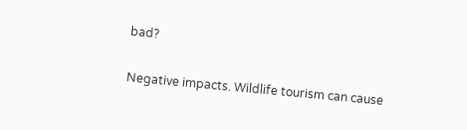bad?

Negative impacts. Wildlife tourism can cause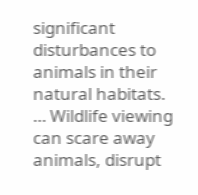significant disturbances to animals in their natural habitats. … Wildlife viewing can scare away animals, disrupt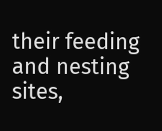their feeding and nesting sites,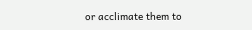or acclimate them to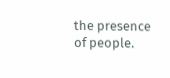the presence of people.